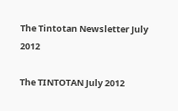The Tintotan Newsletter July 2012

The TINTOTAN July 2012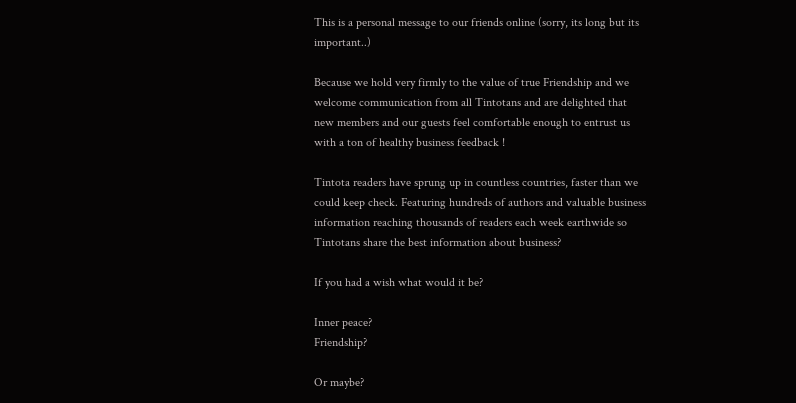This is a personal message to our friends online (sorry, its long but its important..)

Because we hold very firmly to the value of true Friendship and we welcome communication from all Tintotans and are delighted that new members and our guests feel comfortable enough to entrust us with a ton of healthy business feedback !

Tintota readers have sprung up in countless countries, faster than we could keep check. Featuring hundreds of authors and valuable business information reaching thousands of readers each week earthwide so Tintotans share the best information about business?

If you had a wish what would it be?

Inner peace?                                                                                  Friendship?

Or maybe?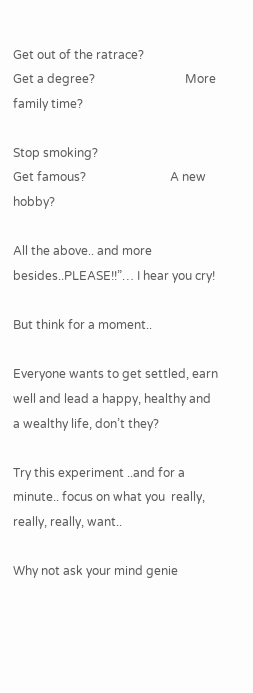Get out of the ratrace?                      Get a degree?                              More family time?

Stop smoking?                                       Get famous?                            A new hobby?

All the above.. and more besides..PLEASE!!”… I hear you cry!

But think for a moment..

Everyone wants to get settled, earn well and lead a happy, healthy and a wealthy life, don’t they?

Try this experiment ..and for a minute.. focus on what you  really, really, really, want..

Why not ask your mind genie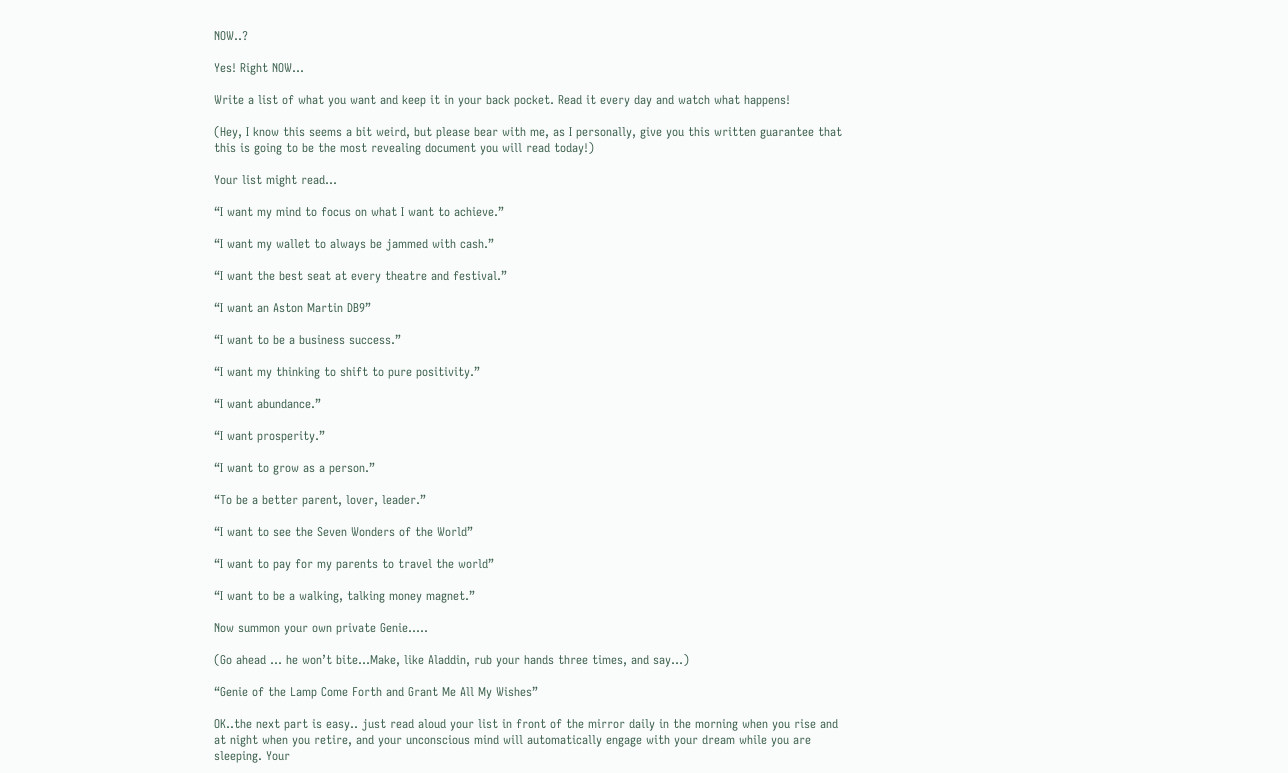NOW..?

Yes! Right NOW…

Write a list of what you want and keep it in your back pocket. Read it every day and watch what happens!

(Hey, I know this seems a bit weird, but please bear with me, as I personally, give you this written guarantee that this is going to be the most revealing document you will read today!)

Your list might read…

“I want my mind to focus on what I want to achieve.”

“I want my wallet to always be jammed with cash.”

“I want the best seat at every theatre and festival.”

“I want an Aston Martin DB9”

“I want to be a business success.”

“I want my thinking to shift to pure positivity.”

“I want abundance.”

“I want prosperity.”

“I want to grow as a person.”

“To be a better parent, lover, leader.”

“I want to see the Seven Wonders of the World”

“I want to pay for my parents to travel the world”

“I want to be a walking, talking money magnet.”

Now summon your own private Genie…..

(Go ahead … he won’t bite…Make, like Aladdin, rub your hands three times, and say…)

“Genie of the Lamp Come Forth and Grant Me All My Wishes”

OK..the next part is easy.. just read aloud your list in front of the mirror daily in the morning when you rise and at night when you retire, and your unconscious mind will automatically engage with your dream while you are sleeping. Your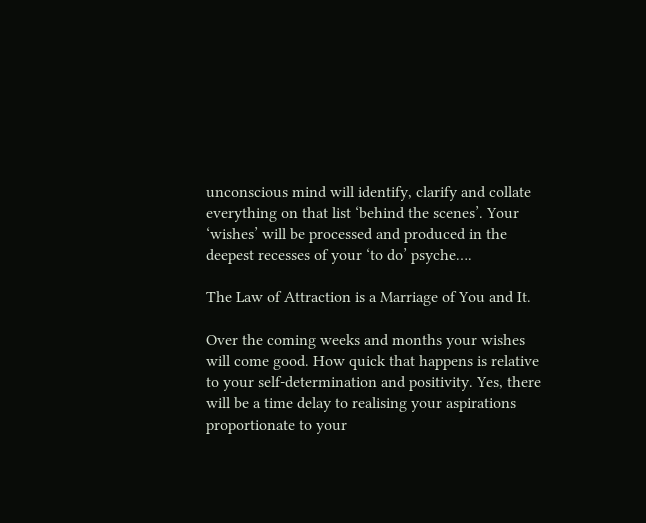unconscious mind will identify, clarify and collate everything on that list ‘behind the scenes’. Your ‘wishes’ will be processed and produced in the deepest recesses of your ‘to do’ psyche….

The Law of Attraction is a Marriage of You and It.

Over the coming weeks and months your wishes will come good. How quick that happens is relative to your self-determination and positivity. Yes, there will be a time delay to realising your aspirations proportionate to your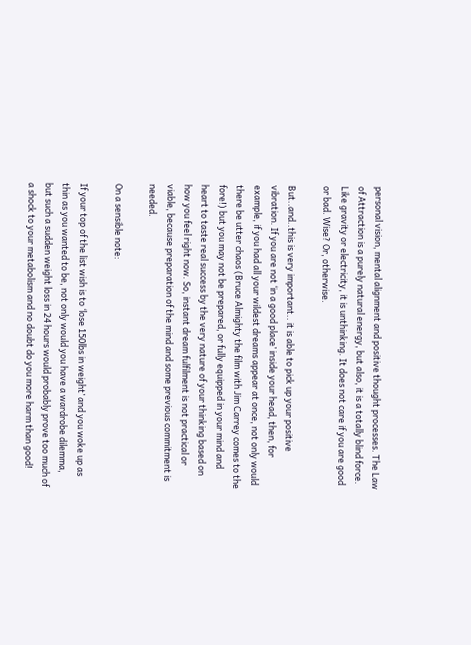personal vision, mental alignment and positive thought processes. The Law of Attraction is a purely natural energy, but also, it is a totally blind force. Like gravity or electricity, it is unthinking. It does not care if you are good or bad. Wise? Or, otherwise.

But..and..this is very important.. it is able to pick up your positive vibration. If you are not ‘in a good place’ inside your head, then, for example, if you had all your wildest dreams appear at once, not only would there be utter chaos (Bruce Almighty the film with Jim Carrey comes to the fore!) but you may not be prepared, or fully equipped in your mind and heart to taste real success by the very nature of your thinking based on how you feel right now. So, instant dream fulfilment is not practical or viable, because preparation of the mind and some previous commitment is needed.

On a sensible note:

If your top of the list wish is to ‘lose 150lbs in weight’ and you woke up as thin as you wanted to be, not only would you have a wardrobe dilemma, but such a sudden weight loss in 24 hours would probably prove too much of a shock to your metabolism and no doubt do you more harm than good!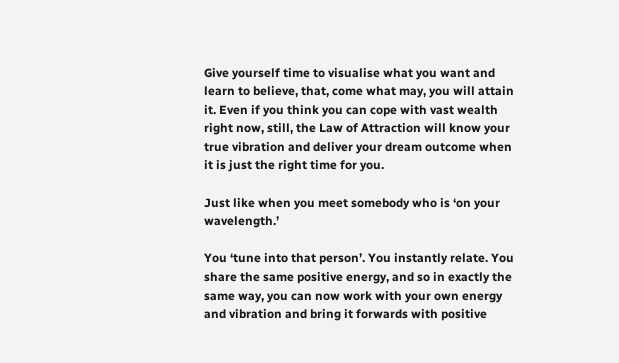Give yourself time to visualise what you want and learn to believe, that, come what may, you will attain it. Even if you think you can cope with vast wealth right now, still, the Law of Attraction will know your true vibration and deliver your dream outcome when it is just the right time for you.

Just like when you meet somebody who is ‘on your wavelength.’

You ‘tune into that person’. You instantly relate. You share the same positive energy, and so in exactly the same way, you can now work with your own energy and vibration and bring it forwards with positive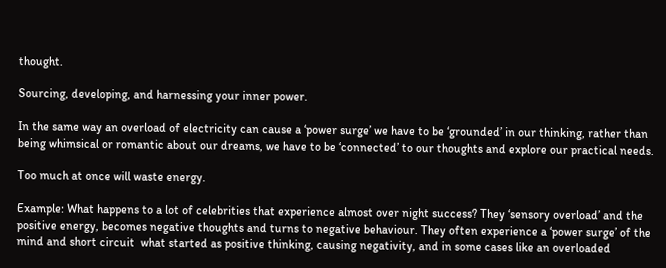thought.

Sourcing, developing, and harnessing your inner power.

In the same way an overload of electricity can cause a ‘power surge’ we have to be ‘grounded’ in our thinking, rather than being whimsical or romantic about our dreams, we have to be ‘connected’ to our thoughts and explore our practical needs.

Too much at once will waste energy.

Example: What happens to a lot of celebrities that experience almost over night success? They ‘sensory overload’ and the positive energy, becomes negative thoughts and turns to negative behaviour. They often experience a ‘power surge’ of the mind and short circuit  what started as positive thinking, causing negativity, and in some cases like an overloaded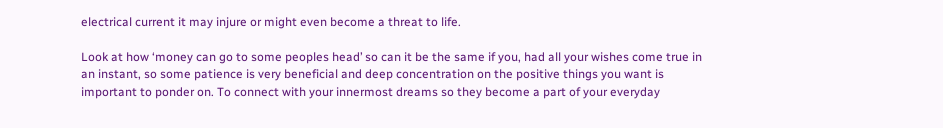electrical current it may injure or might even become a threat to life.

Look at how ‘money can go to some peoples head’ so can it be the same if you, had all your wishes come true in an instant, so some patience is very beneficial and deep concentration on the positive things you want is important to ponder on. To connect with your innermost dreams so they become a part of your everyday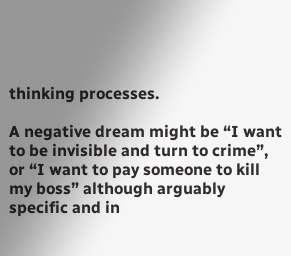thinking processes.

A negative dream might be “I want to be invisible and turn to crime”, or “I want to pay someone to kill my boss” although arguably specific and in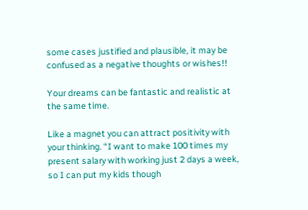some cases justified and plausible, it may be confused as a negative thoughts or wishes!!

Your dreams can be fantastic and realistic at the same time.

Like a magnet you can attract positivity with your thinking. “I want to make 100 times my present salary with working just 2 days a week, so I can put my kids though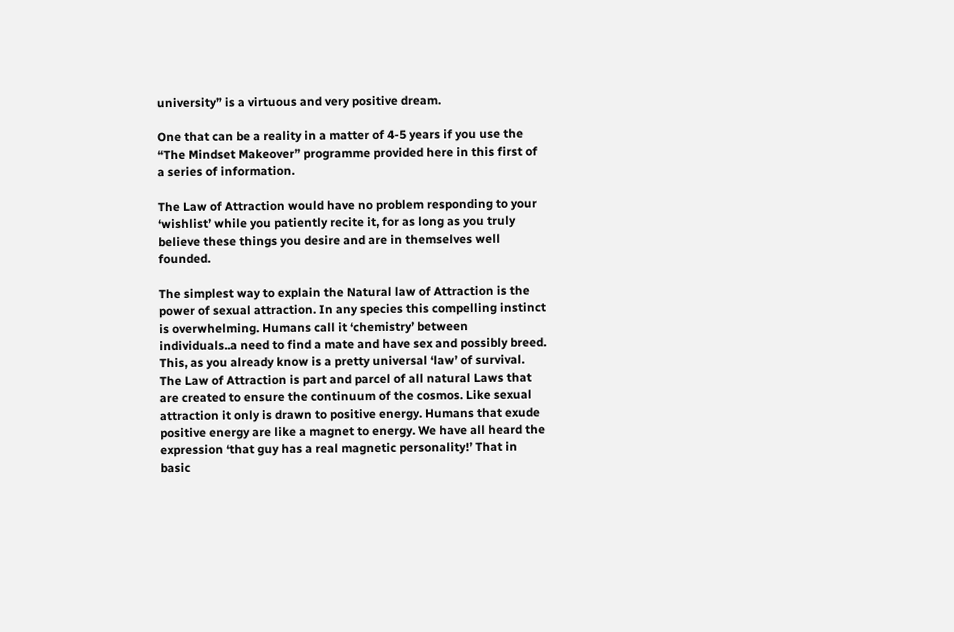university” is a virtuous and very positive dream.

One that can be a reality in a matter of 4-5 years if you use the “The Mindset Makeover” programme provided here in this first of a series of information.

The Law of Attraction would have no problem responding to your ‘wishlist’ while you patiently recite it, for as long as you truly believe these things you desire and are in themselves well founded.

The simplest way to explain the Natural law of Attraction is the power of sexual attraction. In any species this compelling instinct is overwhelming. Humans call it ‘chemistry’ between individuals..a need to find a mate and have sex and possibly breed. This, as you already know is a pretty universal ‘law’ of survival. The Law of Attraction is part and parcel of all natural Laws that are created to ensure the continuum of the cosmos. Like sexual attraction it only is drawn to positive energy. Humans that exude positive energy are like a magnet to energy. We have all heard the expression ‘that guy has a real magnetic personality!’ That in basic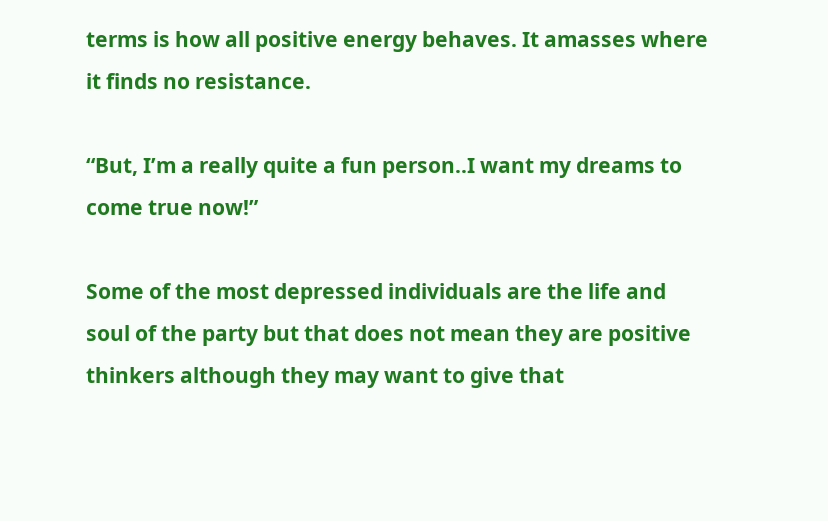terms is how all positive energy behaves. It amasses where it finds no resistance.

“But, I’m a really quite a fun person..I want my dreams to come true now!”

Some of the most depressed individuals are the life and soul of the party but that does not mean they are positive thinkers although they may want to give that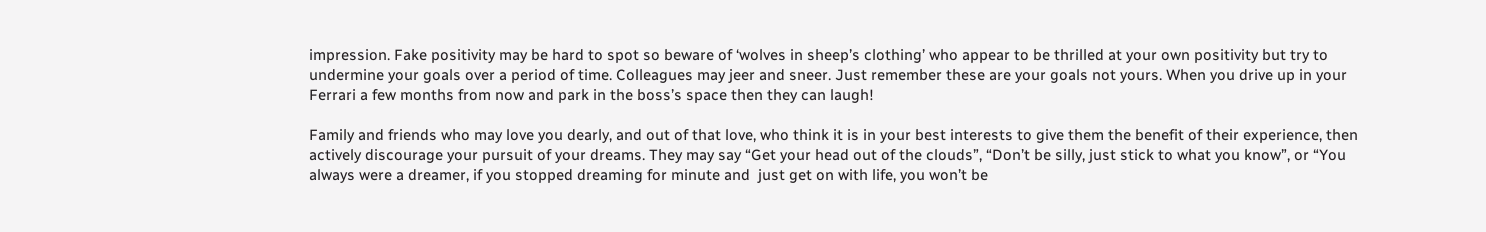impression. Fake positivity may be hard to spot so beware of ‘wolves in sheep’s clothing’ who appear to be thrilled at your own positivity but try to undermine your goals over a period of time. Colleagues may jeer and sneer. Just remember these are your goals not yours. When you drive up in your Ferrari a few months from now and park in the boss’s space then they can laugh!

Family and friends who may love you dearly, and out of that love, who think it is in your best interests to give them the benefit of their experience, then actively discourage your pursuit of your dreams. They may say “Get your head out of the clouds”, “Don’t be silly, just stick to what you know”, or “You always were a dreamer, if you stopped dreaming for minute and  just get on with life, you won’t be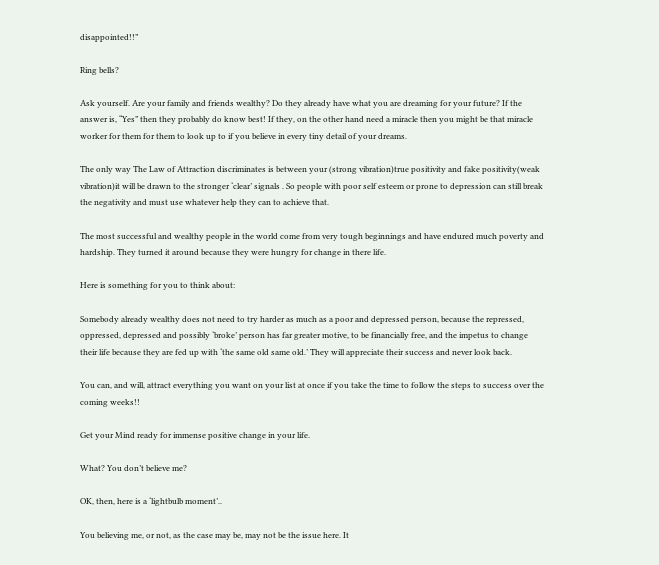disappointed!!”

Ring bells?

Ask yourself. Are your family and friends wealthy? Do they already have what you are dreaming for your future? If the answer is, “Yes” then they probably do know best! If they, on the other hand need a miracle then you might be that miracle worker for them for them to look up to if you believe in every tiny detail of your dreams.

The only way The Law of Attraction discriminates is between your (strong vibration)true positivity and fake positivity(weak vibration)it will be drawn to the stronger ‘clear’ signals . So people with poor self esteem or prone to depression can still break the negativity and must use whatever help they can to achieve that.

The most successful and wealthy people in the world come from very tough beginnings and have endured much poverty and hardship. They turned it around because they were hungry for change in there life.

Here is something for you to think about:

Somebody already wealthy does not need to try harder as much as a poor and depressed person, because the repressed, oppressed, depressed and possibly ‘broke’ person has far greater motive, to be financially free, and the impetus to change their life because they are fed up with ‘the same old same old.’ They will appreciate their success and never look back.

You can, and will, attract everything you want on your list at once if you take the time to follow the steps to success over the coming weeks!!

Get your Mind ready for immense positive change in your life.

What? You don’t believe me?

OK, then, here is a ‘lightbulb moment’..

You believing me, or not, as the case may be, may not be the issue here. It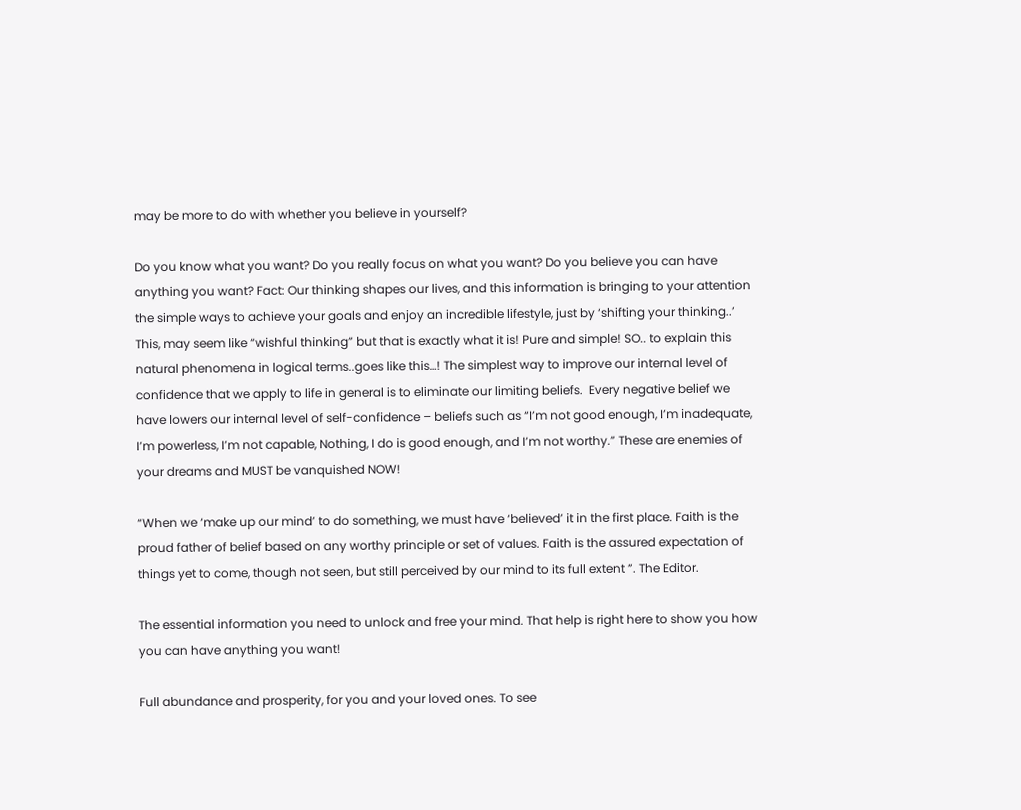may be more to do with whether you believe in yourself?

Do you know what you want? Do you really focus on what you want? Do you believe you can have anything you want? Fact: Our thinking shapes our lives, and this information is bringing to your attention the simple ways to achieve your goals and enjoy an incredible lifestyle, just by ‘shifting your thinking..’ This, may seem like “wishful thinking” but that is exactly what it is! Pure and simple! SO.. to explain this natural phenomena in logical terms..goes like this…! The simplest way to improve our internal level of confidence that we apply to life in general is to eliminate our limiting beliefs.  Every negative belief we have lowers our internal level of self-confidence – beliefs such as “I’m not good enough, I’m inadequate, I’m powerless, I’m not capable, Nothing, I do is good enough, and I’m not worthy.” These are enemies of your dreams and MUST be vanquished NOW!

“When we ‘make up our mind’ to do something, we must have ‘believed’ it in the first place. Faith is the proud father of belief based on any worthy principle or set of values. Faith is the assured expectation of things yet to come, though not seen, but still perceived by our mind to its full extent ”. The Editor.

The essential information you need to unlock and free your mind. That help is right here to show you how you can have anything you want!

Full abundance and prosperity, for you and your loved ones. To see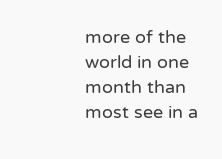more of the world in one month than most see in a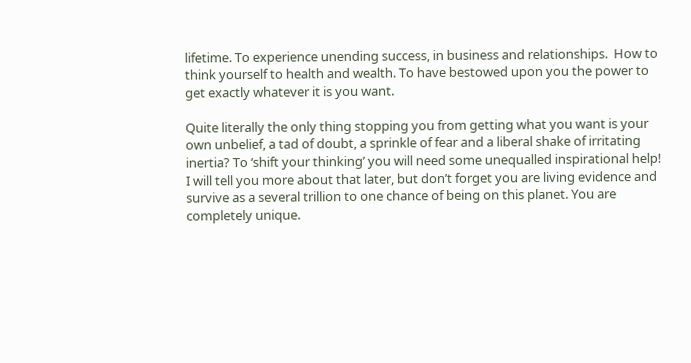lifetime. To experience unending success, in business and relationships.  How to think yourself to health and wealth. To have bestowed upon you the power to get exactly whatever it is you want.

Quite literally the only thing stopping you from getting what you want is your own unbelief, a tad of doubt, a sprinkle of fear and a liberal shake of irritating inertia? To ‘shift your thinking’ you will need some unequalled inspirational help! I will tell you more about that later, but don’t forget you are living evidence and survive as a several trillion to one chance of being on this planet. You are completely unique.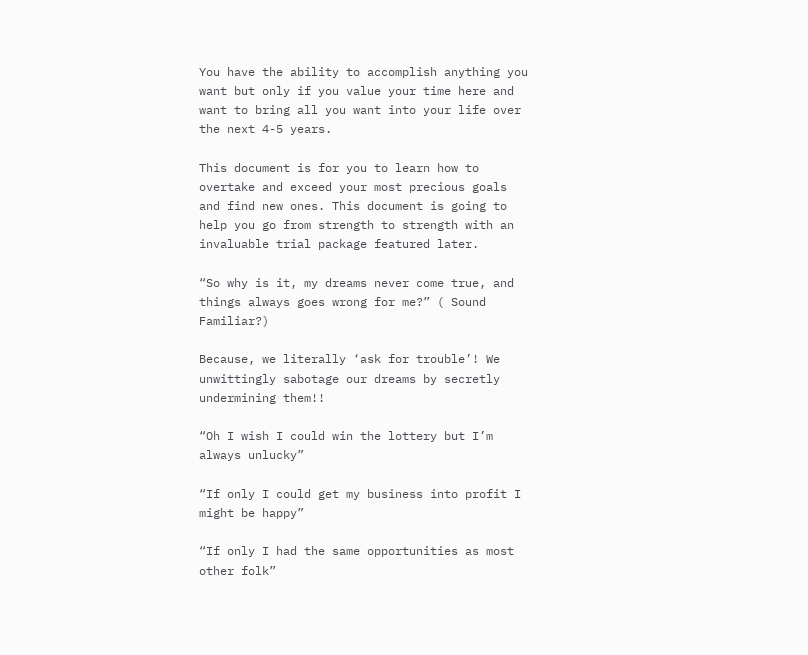You have the ability to accomplish anything you want but only if you value your time here and want to bring all you want into your life over the next 4-5 years.

This document is for you to learn how to overtake and exceed your most precious goals and find new ones. This document is going to help you go from strength to strength with an invaluable trial package featured later.

“So why is it, my dreams never come true, and things always goes wrong for me?” ( Sound Familiar?)

Because, we literally ‘ask for trouble’! We unwittingly sabotage our dreams by secretly undermining them!!

“Oh I wish I could win the lottery but I’m always unlucky”

“If only I could get my business into profit I might be happy”

“If only I had the same opportunities as most other folk”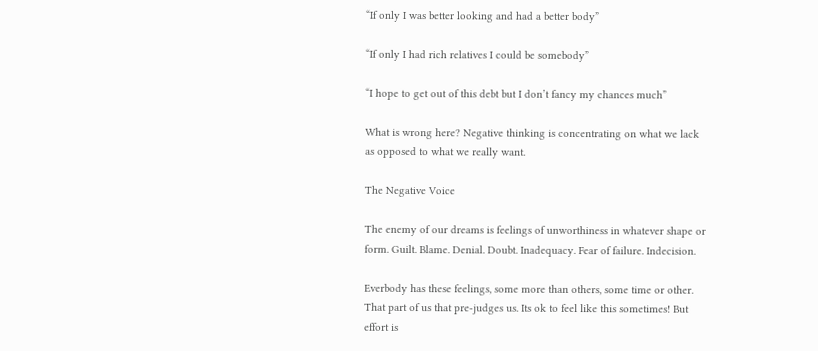“If only I was better looking and had a better body”

“If only I had rich relatives I could be somebody”

“I hope to get out of this debt but I don’t fancy my chances much”

What is wrong here? Negative thinking is concentrating on what we lack as opposed to what we really want.

The Negative Voice

The enemy of our dreams is feelings of unworthiness in whatever shape or form. Guilt. Blame. Denial. Doubt. Inadequacy. Fear of failure. Indecision.

Everbody has these feelings, some more than others, some time or other. That part of us that pre-judges us. Its ok to feel like this sometimes! But effort is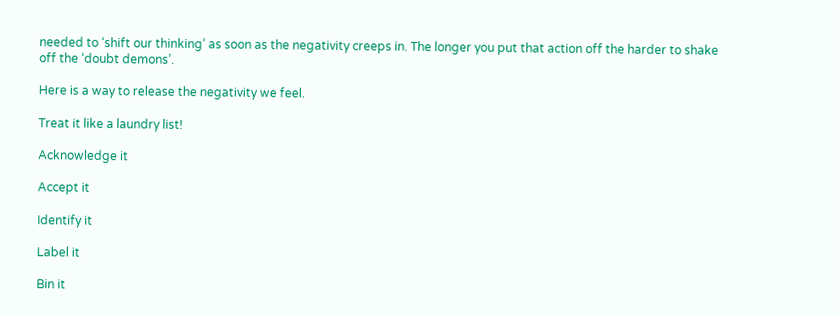needed to ‘shift our thinking’ as soon as the negativity creeps in. The longer you put that action off the harder to shake off the ‘doubt demons’.

Here is a way to release the negativity we feel.

Treat it like a laundry list!

Acknowledge it

Accept it

Identify it

Label it

Bin it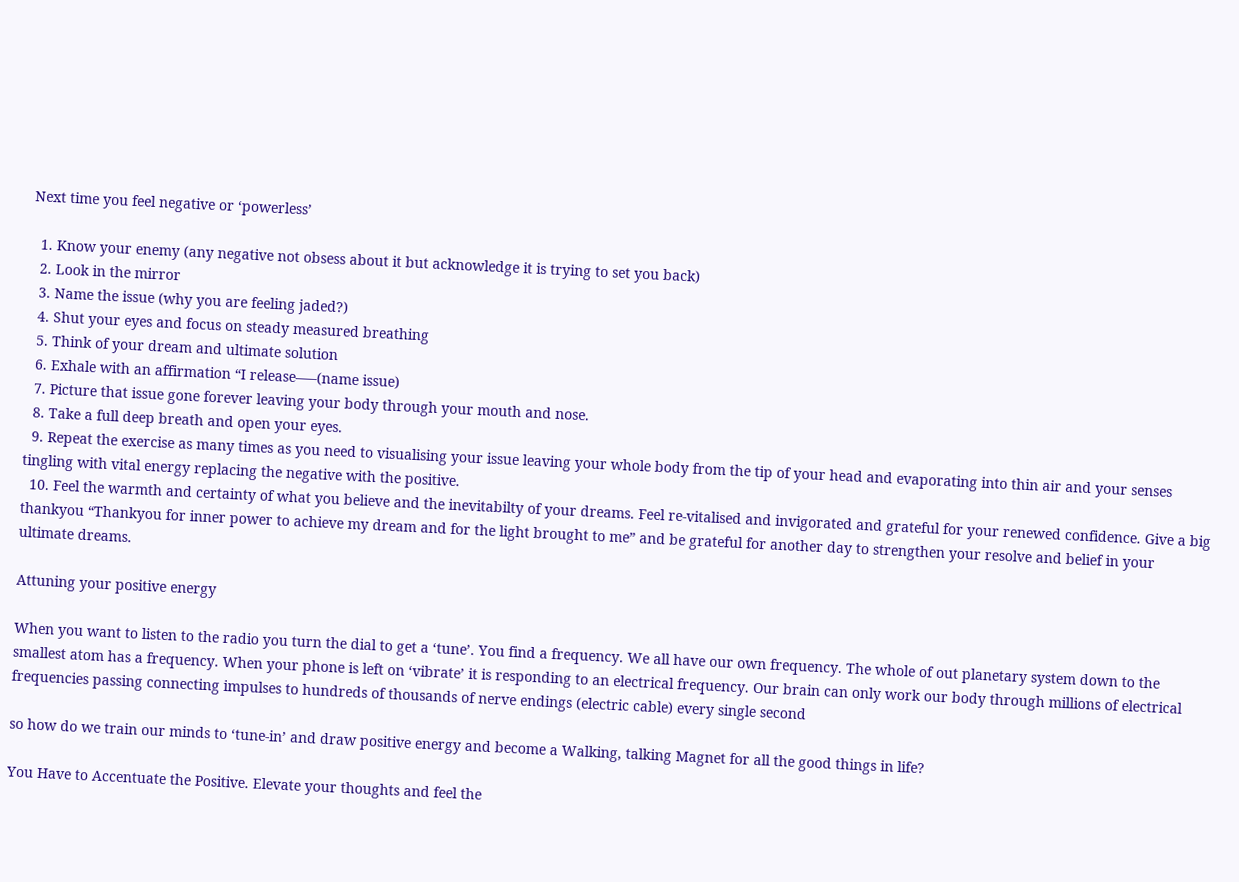Next time you feel negative or ‘powerless’

  1. Know your enemy (any negative not obsess about it but acknowledge it is trying to set you back)
  2. Look in the mirror
  3. Name the issue (why you are feeling jaded?)
  4. Shut your eyes and focus on steady measured breathing
  5. Think of your dream and ultimate solution
  6. Exhale with an affirmation “I release—–(name issue)
  7. Picture that issue gone forever leaving your body through your mouth and nose.
  8. Take a full deep breath and open your eyes.
  9. Repeat the exercise as many times as you need to visualising your issue leaving your whole body from the tip of your head and evaporating into thin air and your senses tingling with vital energy replacing the negative with the positive.
  10. Feel the warmth and certainty of what you believe and the inevitabilty of your dreams. Feel re-vitalised and invigorated and grateful for your renewed confidence. Give a big thankyou “Thankyou for inner power to achieve my dream and for the light brought to me” and be grateful for another day to strengthen your resolve and belief in your ultimate dreams.

Attuning your positive energy

When you want to listen to the radio you turn the dial to get a ‘tune’. You find a frequency. We all have our own frequency. The whole of out planetary system down to the smallest atom has a frequency. When your phone is left on ‘vibrate’ it is responding to an electrical frequency. Our brain can only work our body through millions of electrical frequencies passing connecting impulses to hundreds of thousands of nerve endings (electric cable) every single second

so how do we train our minds to ‘tune-in’ and draw positive energy and become a Walking, talking Magnet for all the good things in life?

You Have to Accentuate the Positive. Elevate your thoughts and feel the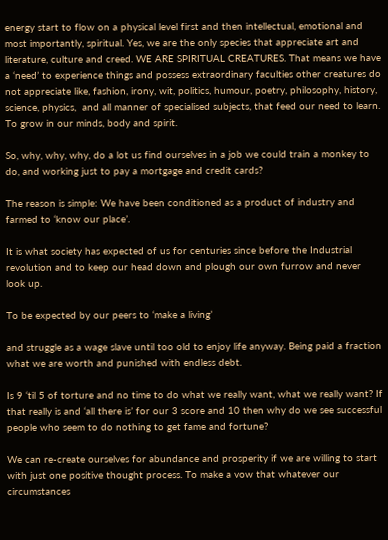energy start to flow on a physical level first and then intellectual, emotional and most importantly, spiritual. Yes, we are the only species that appreciate art and literature, culture and creed. WE ARE SPIRITUAL CREATURES. That means we have a ‘need’ to experience things and possess extraordinary faculties other creatures do not appreciate like, fashion, irony, wit, politics, humour, poetry, philosophy, history, science, physics,  and all manner of specialised subjects, that feed our need to learn. To grow in our minds, body and spirit.

So, why, why, why, do a lot us find ourselves in a job we could train a monkey to do, and working just to pay a mortgage and credit cards?

The reason is simple: We have been conditioned as a product of industry and farmed to ‘know our place’.

It is what society has expected of us for centuries since before the Industrial revolution and to keep our head down and plough our own furrow and never look up.

To be expected by our peers to ‘make a living’

and struggle as a wage slave until too old to enjoy life anyway. Being paid a fraction what we are worth and punished with endless debt.

Is 9 ‘til 5 of torture and no time to do what we really want, what we really want? If that really is and ‘all there is’ for our 3 score and 10 then why do we see successful people who seem to do nothing to get fame and fortune?

We can re-create ourselves for abundance and prosperity if we are willing to start with just one positive thought process. To make a vow that whatever our circumstances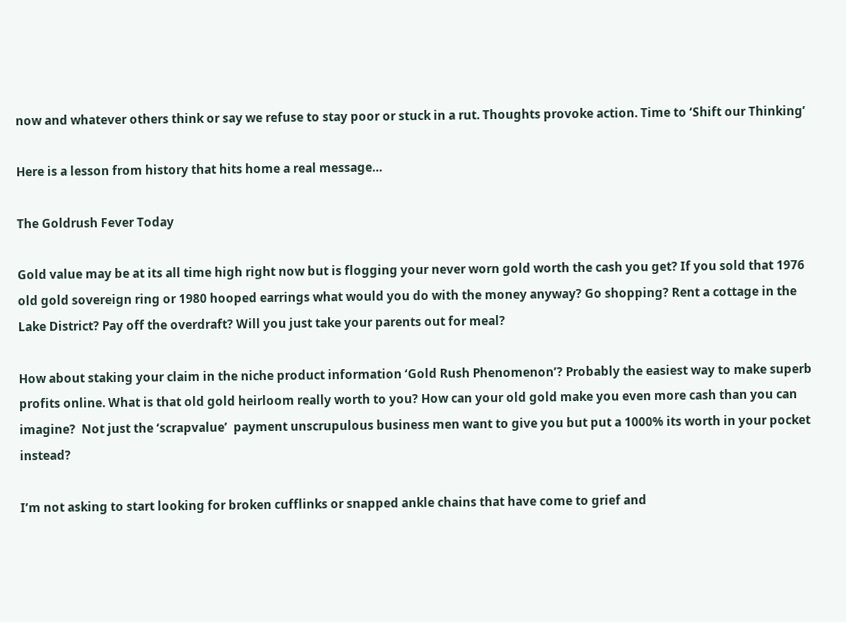now and whatever others think or say we refuse to stay poor or stuck in a rut. Thoughts provoke action. Time to ‘Shift our Thinking’

Here is a lesson from history that hits home a real message…

The Goldrush Fever Today

Gold value may be at its all time high right now but is flogging your never worn gold worth the cash you get? If you sold that 1976 old gold sovereign ring or 1980 hooped earrings what would you do with the money anyway? Go shopping? Rent a cottage in the Lake District? Pay off the overdraft? Will you just take your parents out for meal?

How about staking your claim in the niche product information ‘Gold Rush Phenomenon’? Probably the easiest way to make superb profits online. What is that old gold heirloom really worth to you? How can your old gold make you even more cash than you can imagine?  Not just the ‘scrapvalue’  payment unscrupulous business men want to give you but put a 1000% its worth in your pocket instead?

I’m not asking to start looking for broken cufflinks or snapped ankle chains that have come to grief and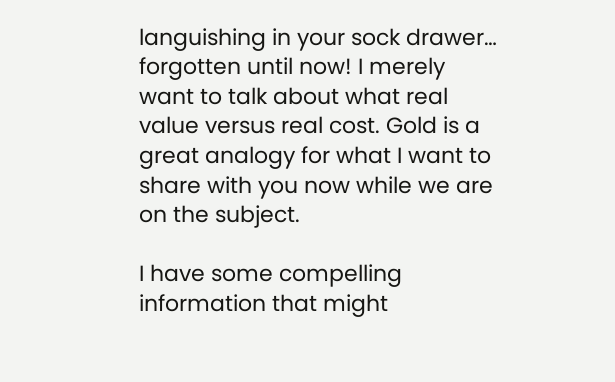languishing in your sock drawer… forgotten until now! I merely want to talk about what real value versus real cost. Gold is a great analogy for what I want to share with you now while we are on the subject.

I have some compelling information that might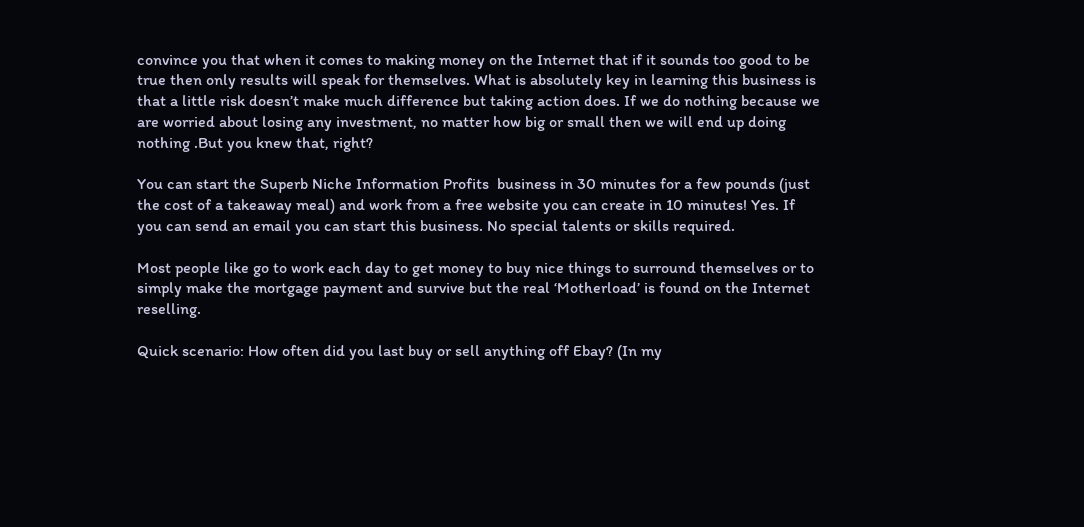convince you that when it comes to making money on the Internet that if it sounds too good to be true then only results will speak for themselves. What is absolutely key in learning this business is that a little risk doesn’t make much difference but taking action does. If we do nothing because we are worried about losing any investment, no matter how big or small then we will end up doing nothing .But you knew that, right?

You can start the Superb Niche Information Profits  business in 30 minutes for a few pounds (just the cost of a takeaway meal) and work from a free website you can create in 10 minutes! Yes. If you can send an email you can start this business. No special talents or skills required.

Most people like go to work each day to get money to buy nice things to surround themselves or to simply make the mortgage payment and survive but the real ‘Motherload’ is found on the Internet reselling.

Quick scenario: How often did you last buy or sell anything off Ebay? (In my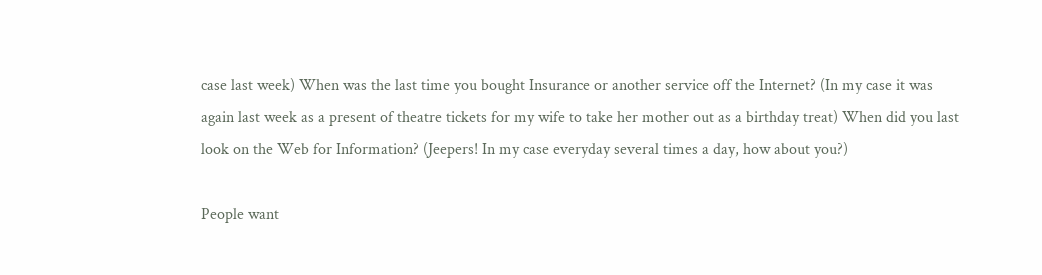case last week) When was the last time you bought Insurance or another service off the Internet? (In my case it was again last week as a present of theatre tickets for my wife to take her mother out as a birthday treat) When did you last look on the Web for Information? (Jeepers! In my case everyday several times a day, how about you?)

People want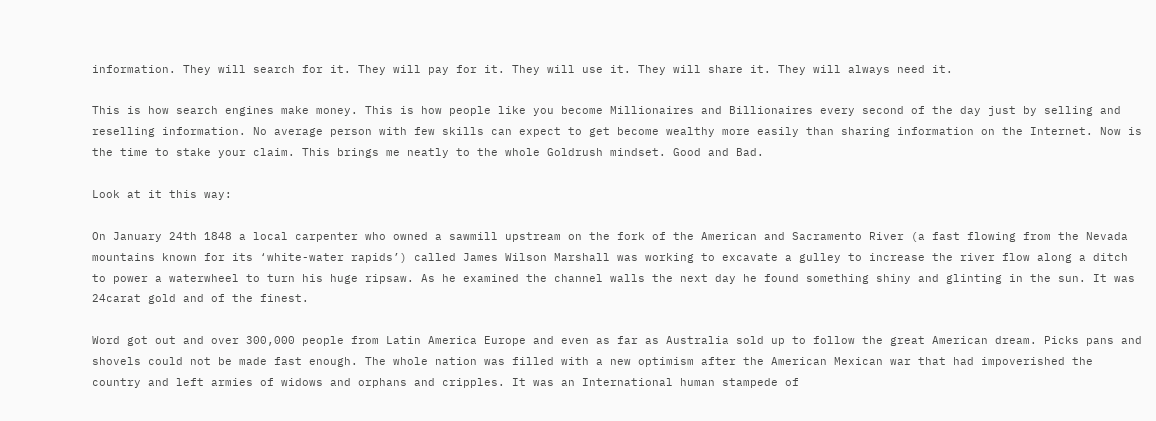information. They will search for it. They will pay for it. They will use it. They will share it. They will always need it.

This is how search engines make money. This is how people like you become Millionaires and Billionaires every second of the day just by selling and reselling information. No average person with few skills can expect to get become wealthy more easily than sharing information on the Internet. Now is the time to stake your claim. This brings me neatly to the whole Goldrush mindset. Good and Bad.

Look at it this way:

On January 24th 1848 a local carpenter who owned a sawmill upstream on the fork of the American and Sacramento River (a fast flowing from the Nevada mountains known for its ‘white-water rapids’) called James Wilson Marshall was working to excavate a gulley to increase the river flow along a ditch to power a waterwheel to turn his huge ripsaw. As he examined the channel walls the next day he found something shiny and glinting in the sun. It was 24carat gold and of the finest.

Word got out and over 300,000 people from Latin America Europe and even as far as Australia sold up to follow the great American dream. Picks pans and shovels could not be made fast enough. The whole nation was filled with a new optimism after the American Mexican war that had impoverished the country and left armies of widows and orphans and cripples. It was an International human stampede of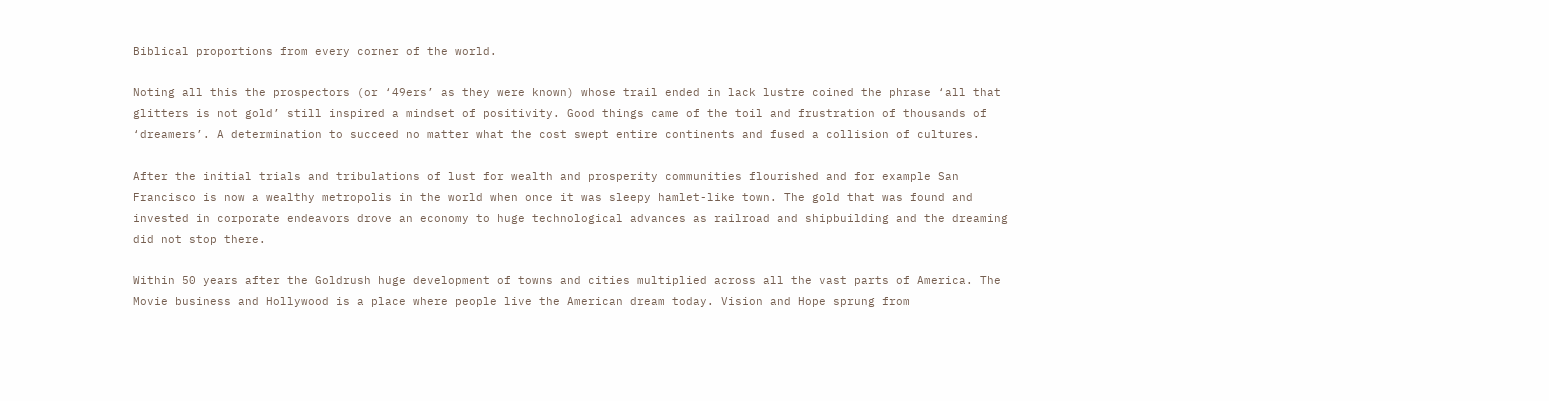Biblical proportions from every corner of the world.

Noting all this the prospectors (or ‘49ers’ as they were known) whose trail ended in lack lustre coined the phrase ‘all that glitters is not gold’ still inspired a mindset of positivity. Good things came of the toil and frustration of thousands of ‘dreamers’. A determination to succeed no matter what the cost swept entire continents and fused a collision of cultures.

After the initial trials and tribulations of lust for wealth and prosperity communities flourished and for example San Francisco is now a wealthy metropolis in the world when once it was sleepy hamlet-like town. The gold that was found and invested in corporate endeavors drove an economy to huge technological advances as railroad and shipbuilding and the dreaming did not stop there.

Within 50 years after the Goldrush huge development of towns and cities multiplied across all the vast parts of America. The Movie business and Hollywood is a place where people live the American dream today. Vision and Hope sprung from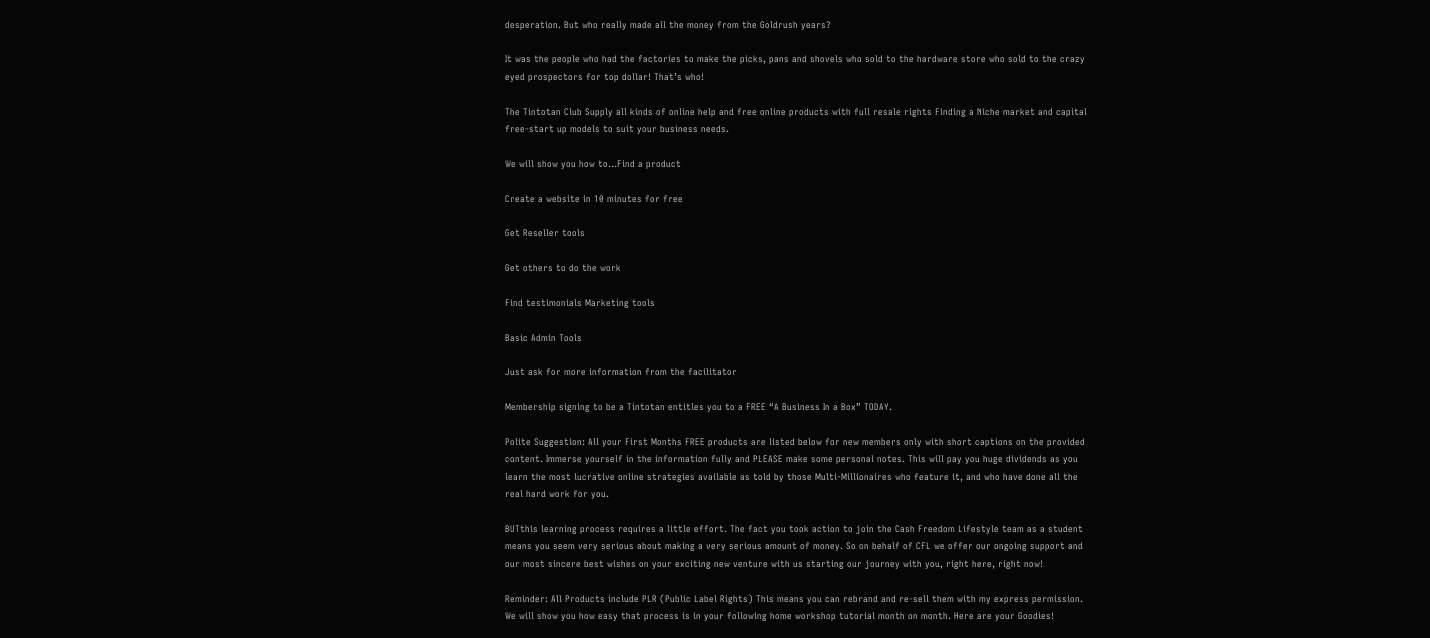desperation. But who really made all the money from the Goldrush years?

It was the people who had the factories to make the picks, pans and shovels who sold to the hardware store who sold to the crazy eyed prospectors for top dollar! That’s who!

The Tintotan Club Supply all kinds of online help and free online products with full resale rights Finding a Niche market and capital free-start up models to suit your business needs.

We will show you how to…Find a product

Create a website in 10 minutes for free

Get Reseller tools

Get others to do the work

Find testimonials Marketing tools

Basic Admin Tools

Just ask for more information from the facilitator

Membership signing to be a Tintotan entitles you to a FREE “A Business In a Box” TODAY.

Polite Suggestion: All your First Months FREE products are listed below for new members only with short captions on the provided content. Immerse yourself in the information fully and PLEASE make some personal notes. This will pay you huge dividends as you learn the most lucrative online strategies available as told by those Multi-Millionaires who feature it, and who have done all the real hard work for you.

BUTthis learning process requires a little effort. The fact you took action to join the Cash Freedom Lifestyle team as a student means you seem very serious about making a very serious amount of money. So on behalf of CFL we offer our ongoing support and our most sincere best wishes on your exciting new venture with us starting our journey with you, right here, right now!

Reminder: All Products include PLR (Public Label Rights) This means you can rebrand and re-sell them with my express permission. We will show you how easy that process is in your following home workshop tutorial month on month. Here are your Goodies!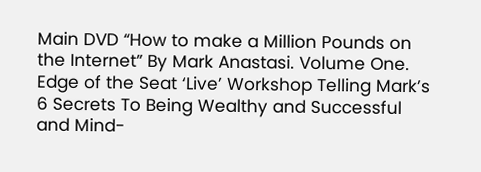Main DVD “How to make a Million Pounds on the Internet” By Mark Anastasi. Volume One. Edge of the Seat ‘Live’ Workshop Telling Mark’s 6 Secrets To Being Wealthy and Successful and Mind-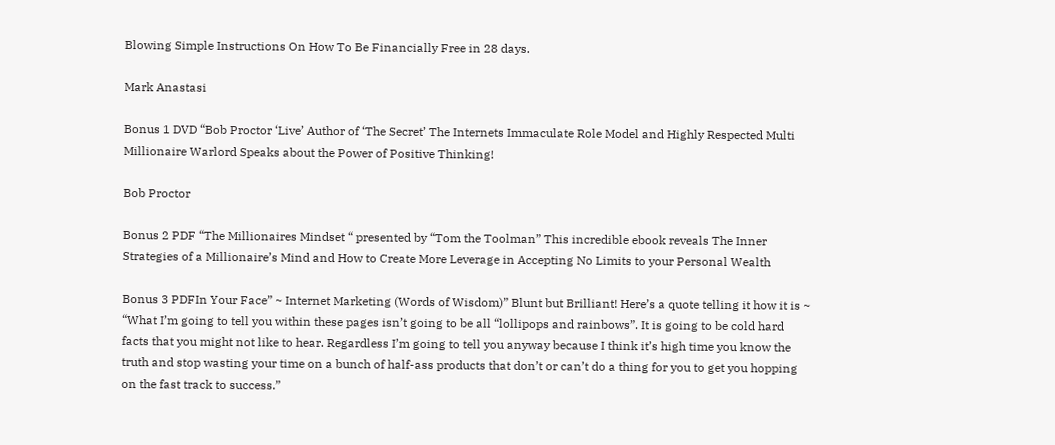Blowing Simple Instructions On How To Be Financially Free in 28 days.

Mark Anastasi

Bonus 1 DVD “Bob Proctor ‘Live’ Author of ‘The Secret’ The Internets Immaculate Role Model and Highly Respected Multi Millionaire Warlord Speaks about the Power of Positive Thinking!

Bob Proctor

Bonus 2 PDF “The Millionaires Mindset “ presented by “Tom the Toolman” This incredible ebook reveals The Inner Strategies of a Millionaire’s Mind and How to Create More Leverage in Accepting No Limits to your Personal Wealth

Bonus 3 PDFIn Your Face” ~ Internet Marketing (Words of Wisdom)” Blunt but Brilliant! Here’s a quote telling it how it is ~ “What I’m going to tell you within these pages isn’t going to be all “lollipops and rainbows”. It is going to be cold hard facts that you might not like to hear. Regardless I’m going to tell you anyway because I think it’s high time you know the truth and stop wasting your time on a bunch of half-ass products that don’t or can’t do a thing for you to get you hopping on the fast track to success.”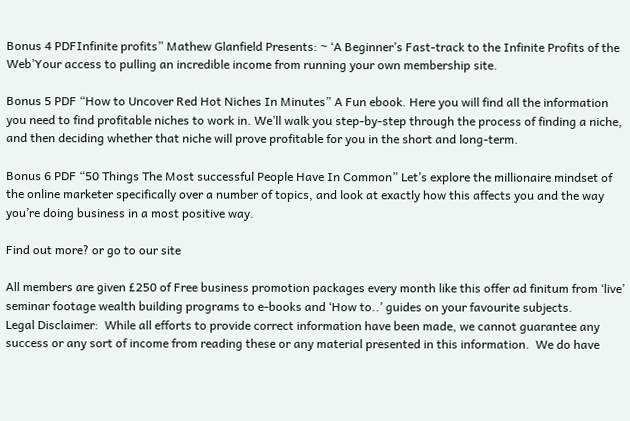Bonus 4 PDFInfinite profits” Mathew Glanfield Presents: ~ ‘A Beginner’s Fast-track to the Infinite Profits of the Web’Your access to pulling an incredible income from running your own membership site.

Bonus 5 PDF “How to Uncover Red Hot Niches In Minutes” A Fun ebook. Here you will find all the information you need to find profitable niches to work in. We’ll walk you step-by-step through the process of finding a niche, and then deciding whether that niche will prove profitable for you in the short and long-term.

Bonus 6 PDF “50 Things The Most successful People Have In Common” Let’s explore the millionaire mindset of the online marketer specifically over a number of topics, and look at exactly how this affects you and the way you’re doing business in a most positive way.

Find out more? or go to our site

All members are given £250 of Free business promotion packages every month like this offer ad finitum from ‘live’ seminar footage wealth building programs to e-books and ‘How to..’ guides on your favourite subjects.
Legal Disclaimer:  While all efforts to provide correct information have been made, we cannot guarantee any success or any sort of income from reading these or any material presented in this information.  We do have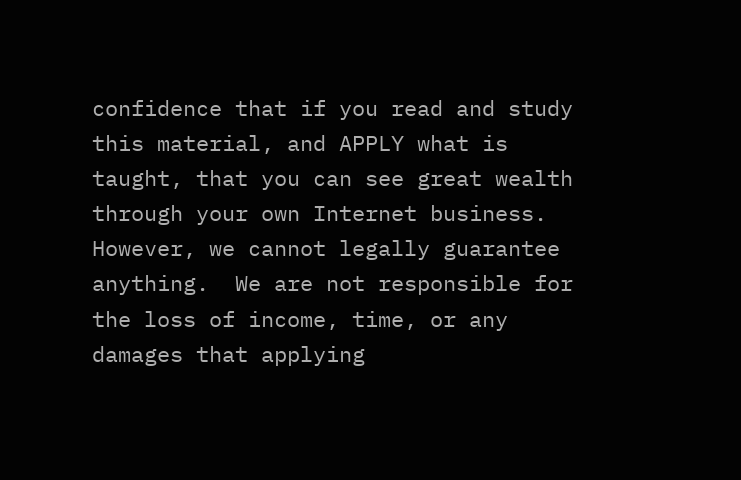confidence that if you read and study this material, and APPLY what is taught, that you can see great wealth through your own Internet business.  However, we cannot legally guarantee anything.  We are not responsible for the loss of income, time, or any damages that applying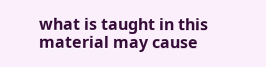what is taught in this material may cause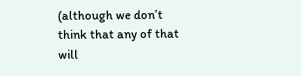(although we don’t think that any of that will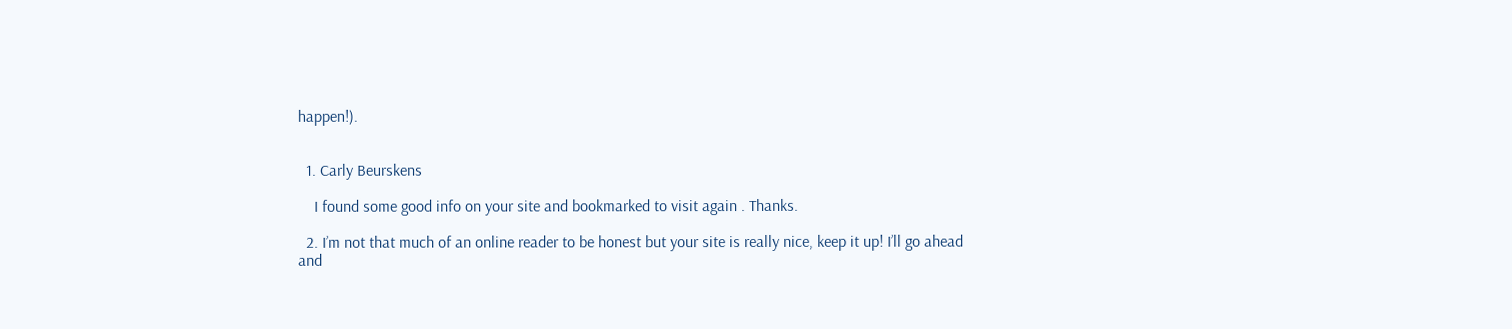happen!).


  1. Carly Beurskens

    I found some good info on your site and bookmarked to visit again . Thanks.

  2. I’m not that much of an online reader to be honest but your site is really nice, keep it up! I’ll go ahead and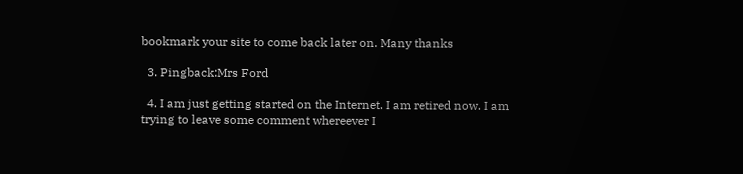bookmark your site to come back later on. Many thanks

  3. Pingback:Mrs Ford

  4. I am just getting started on the Internet. I am retired now. I am trying to leave some comment whereever I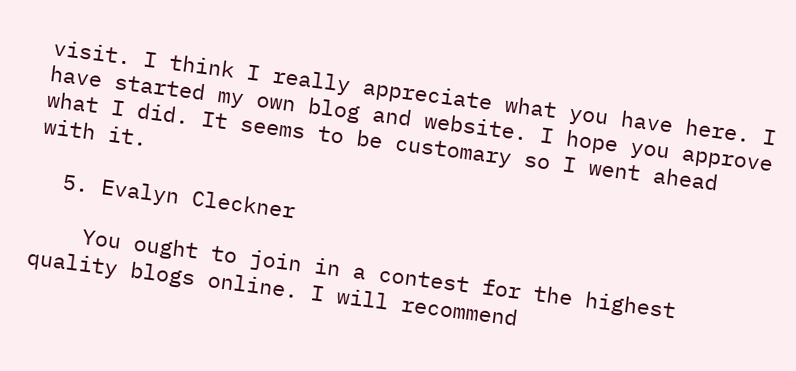visit. I think I really appreciate what you have here. I have started my own blog and website. I hope you approve what I did. It seems to be customary so I went ahead with it.

  5. Evalyn Cleckner

    You ought to join in a contest for the highest quality blogs online. I will recommend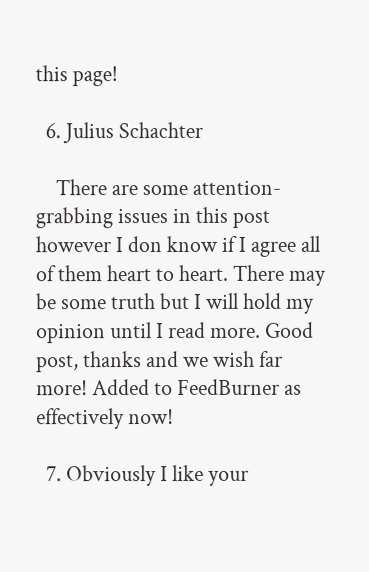this page!

  6. Julius Schachter

    There are some attention-grabbing issues in this post however I don know if I agree all of them heart to heart. There may be some truth but I will hold my opinion until I read more. Good post, thanks and we wish far more! Added to FeedBurner as effectively now!

  7. Obviously I like your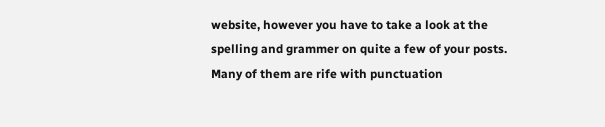website, however you have to take a look at the spelling and grammer on quite a few of your posts. Many of them are rife with punctuation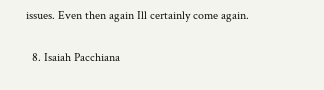issues. Even then again Ill certainly come again.

  8. Isaiah Pacchiana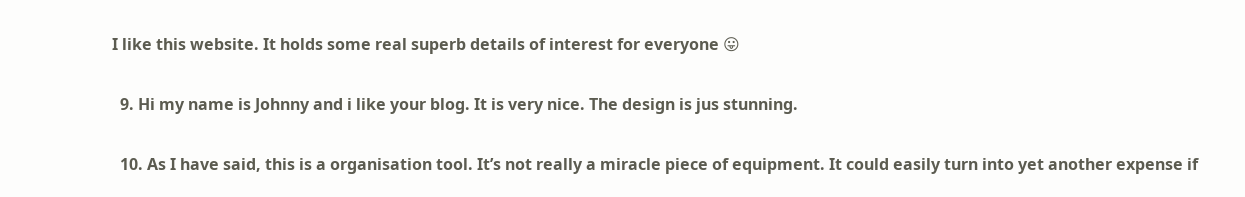I like this website. It holds some real superb details of interest for everyone 😛

  9. Hi my name is Johnny and i like your blog. It is very nice. The design is jus stunning.

  10. As I have said, this is a organisation tool. It’s not really a miracle piece of equipment. It could easily turn into yet another expense if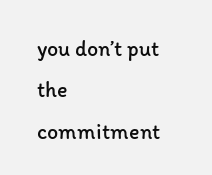you don’t put the commitment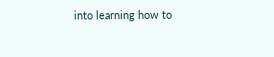into learning how to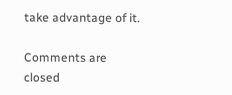take advantage of it.

Comments are closed